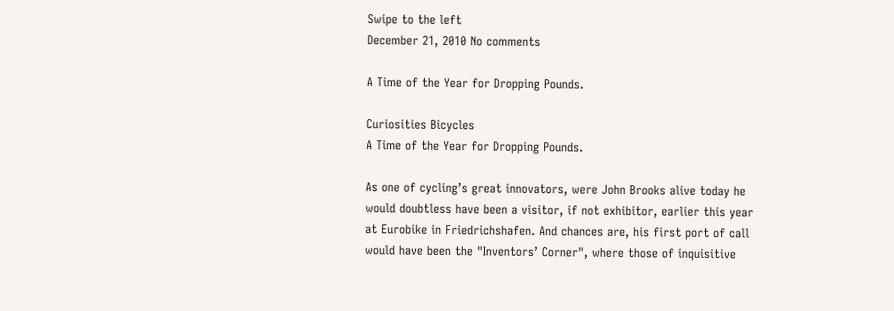Swipe to the left
December 21, 2010 No comments

A Time of the Year for Dropping Pounds.

Curiosities Bicycles
A Time of the Year for Dropping Pounds.

As one of cycling’s great innovators, were John Brooks alive today he would doubtless have been a visitor, if not exhibitor, earlier this year at Eurobike in Friedrichshafen. And chances are, his first port of call would have been the "Inventors’ Corner", where those of inquisitive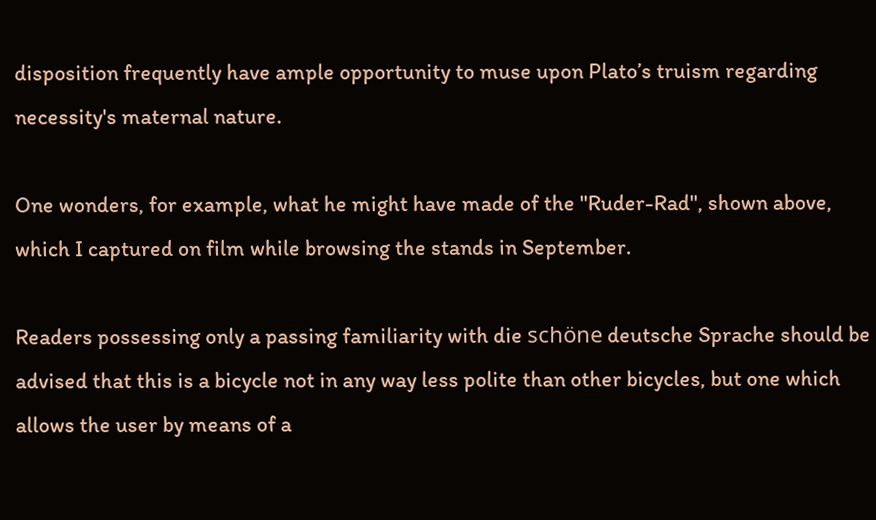disposition frequently have ample opportunity to muse upon Plato’s truism regarding necessity's maternal nature.

One wonders, for example, what he might have made of the "Ruder-Rad", shown above, which I captured on film while browsing the stands in September.

Readers possessing only a passing familiarity with die schöne deutsche Sprache should be advised that this is a bicycle not in any way less polite than other bicycles, but one which allows the user by means of a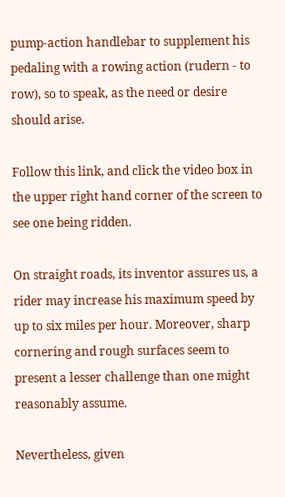pump-action handlebar to supplement his pedaling with a rowing action (rudern - to row), so to speak, as the need or desire should arise.

Follow this link, and click the video box in the upper right hand corner of the screen to see one being ridden.

On straight roads, its inventor assures us, a rider may increase his maximum speed by up to six miles per hour. Moreover, sharp cornering and rough surfaces seem to present a lesser challenge than one might reasonably assume.

Nevertheless, given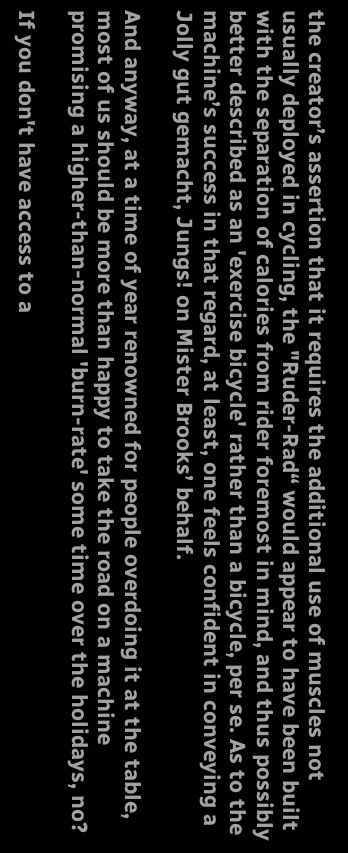the creator’s assertion that it requires the additional use of muscles not usually deployed in cycling, the "Ruder-Rad“ would appear to have been built with the separation of calories from rider foremost in mind, and thus possibly better described as an 'exercise bicycle' rather than a bicycle, per se. As to the machine’s success in that regard, at least, one feels confident in conveying a Jolly gut gemacht, Jungs! on Mister Brooks’ behalf.

And anyway, at a time of year renowned for people overdoing it at the table, most of us should be more than happy to take the road on a machine promising a higher-than-normal 'burn-rate' some time over the holidays, no?

If you don't have access to a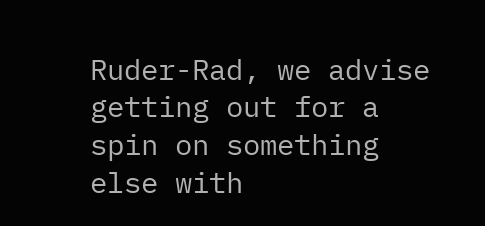Ruder-Rad, we advise getting out for a spin on something else with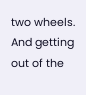two wheels. And getting out of the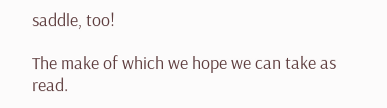saddle, too!

The make of which we hope we can take as read.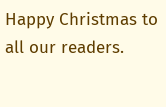Happy Christmas to all our readers.